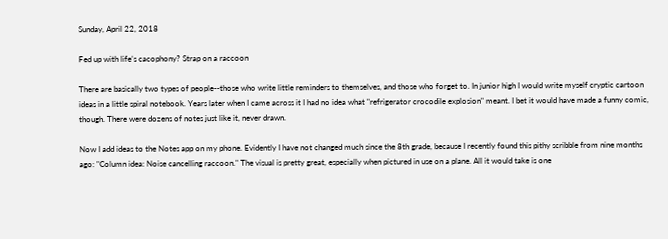Sunday, April 22, 2018

Fed up with life’s cacophony? Strap on a raccoon

There are basically two types of people--those who write little reminders to themselves, and those who forget to. In junior high I would write myself cryptic cartoon ideas in a little spiral notebook. Years later when I came across it I had no idea what "refrigerator crocodile explosion" meant. I bet it would have made a funny comic, though. There were dozens of notes just like it, never drawn.

Now I add ideas to the Notes app on my phone. Evidently I have not changed much since the 8th grade, because I recently found this pithy scribble from nine months ago: "Column idea: Noise cancelling raccoon." The visual is pretty great, especially when pictured in use on a plane. All it would take is one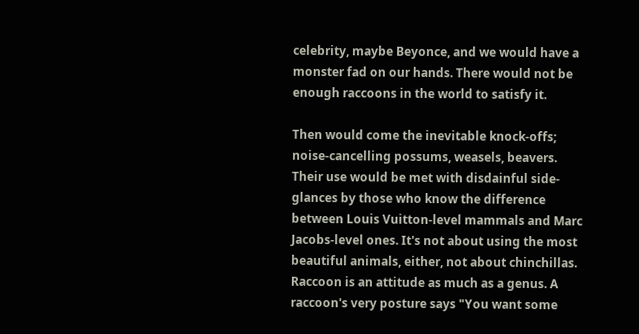celebrity, maybe Beyonce, and we would have a monster fad on our hands. There would not be enough raccoons in the world to satisfy it.

Then would come the inevitable knock-offs; noise-cancelling possums, weasels, beavers. Their use would be met with disdainful side-glances by those who know the difference between Louis Vuitton-level mammals and Marc Jacobs-level ones. It's not about using the most beautiful animals, either, not about chinchillas. Raccoon is an attitude as much as a genus. A raccoon's very posture says "You want some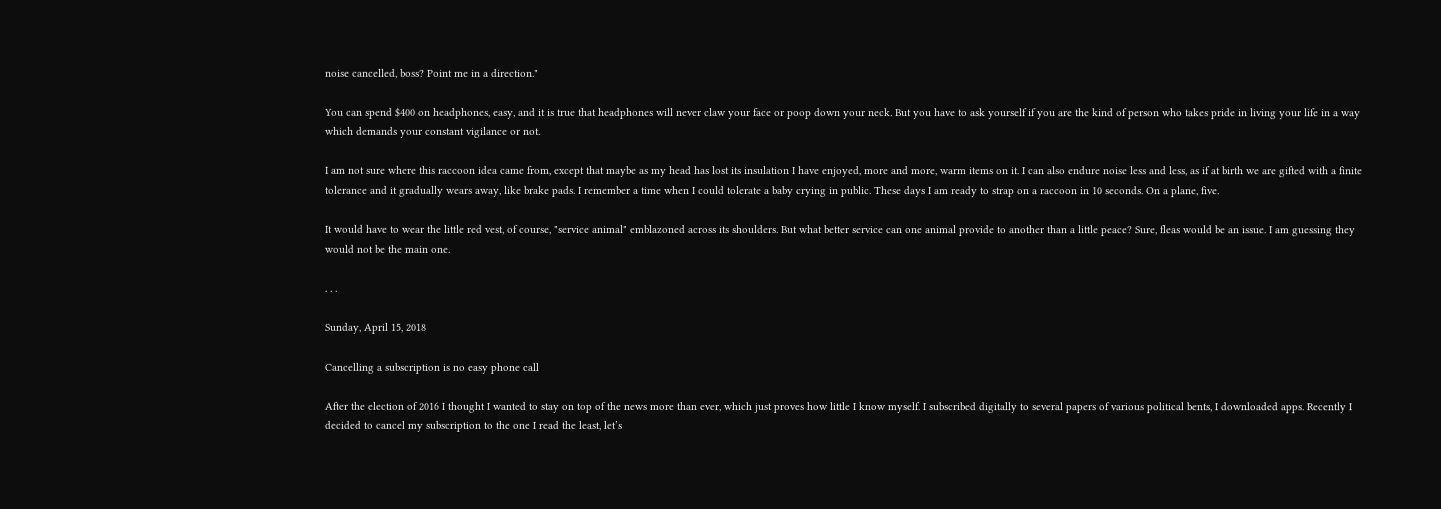noise cancelled, boss? Point me in a direction."

You can spend $400 on headphones, easy, and it is true that headphones will never claw your face or poop down your neck. But you have to ask yourself if you are the kind of person who takes pride in living your life in a way which demands your constant vigilance or not.

I am not sure where this raccoon idea came from, except that maybe as my head has lost its insulation I have enjoyed, more and more, warm items on it. I can also endure noise less and less, as if at birth we are gifted with a finite tolerance and it gradually wears away, like brake pads. I remember a time when I could tolerate a baby crying in public. These days I am ready to strap on a raccoon in 10 seconds. On a plane, five.

It would have to wear the little red vest, of course, "service animal" emblazoned across its shoulders. But what better service can one animal provide to another than a little peace? Sure, fleas would be an issue. I am guessing they would not be the main one.

. . .

Sunday, April 15, 2018

Cancelling a subscription is no easy phone call

After the election of 2016 I thought I wanted to stay on top of the news more than ever, which just proves how little I know myself. I subscribed digitally to several papers of various political bents, I downloaded apps. Recently I decided to cancel my subscription to the one I read the least, let’s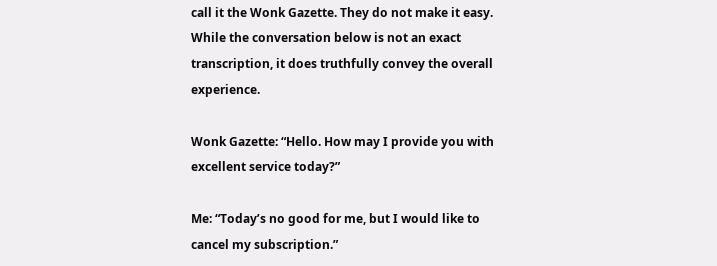call it the Wonk Gazette. They do not make it easy. While the conversation below is not an exact transcription, it does truthfully convey the overall experience.

Wonk Gazette: “Hello. How may I provide you with excellent service today?”

Me: “Today’s no good for me, but I would like to cancel my subscription.”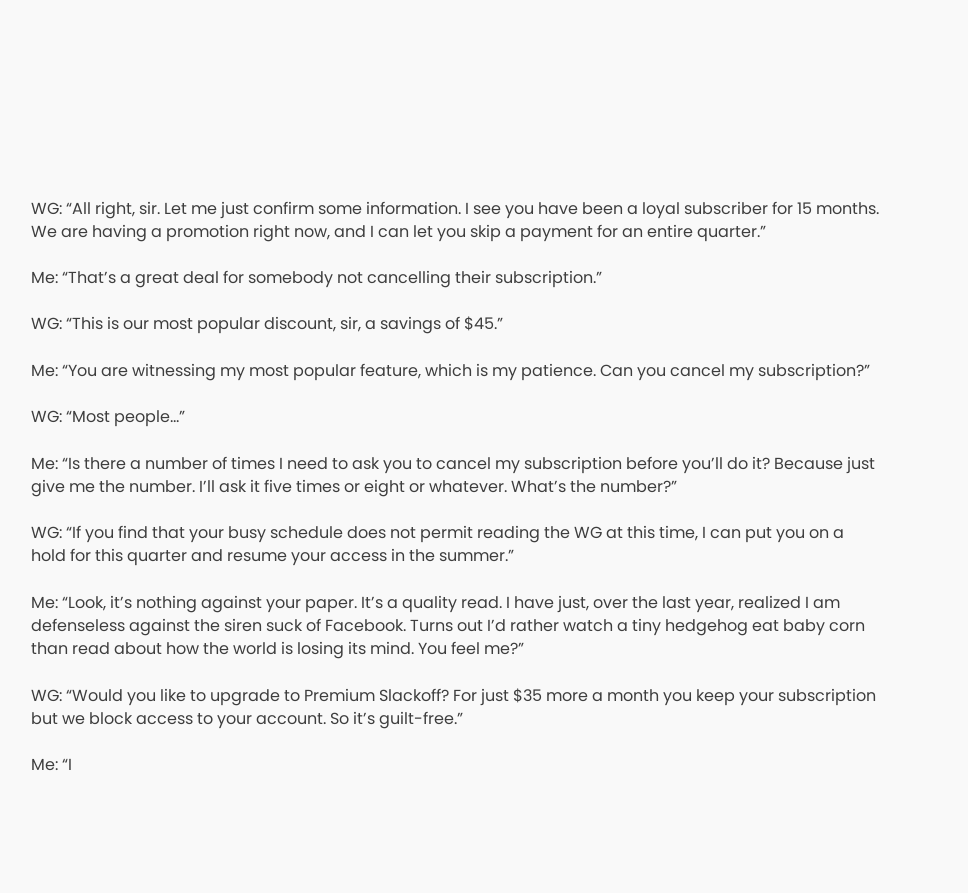WG: “All right, sir. Let me just confirm some information. I see you have been a loyal subscriber for 15 months. We are having a promotion right now, and I can let you skip a payment for an entire quarter.”

Me: “That’s a great deal for somebody not cancelling their subscription.”

WG: “This is our most popular discount, sir, a savings of $45.”

Me: “You are witnessing my most popular feature, which is my patience. Can you cancel my subscription?”

WG: “Most people...”

Me: “Is there a number of times I need to ask you to cancel my subscription before you’ll do it? Because just give me the number. I’ll ask it five times or eight or whatever. What’s the number?”

WG: “If you find that your busy schedule does not permit reading the WG at this time, I can put you on a hold for this quarter and resume your access in the summer.”

Me: “Look, it’s nothing against your paper. It’s a quality read. I have just, over the last year, realized I am defenseless against the siren suck of Facebook. Turns out I’d rather watch a tiny hedgehog eat baby corn than read about how the world is losing its mind. You feel me?”

WG: “Would you like to upgrade to Premium Slackoff? For just $35 more a month you keep your subscription but we block access to your account. So it’s guilt-free.”

Me: “I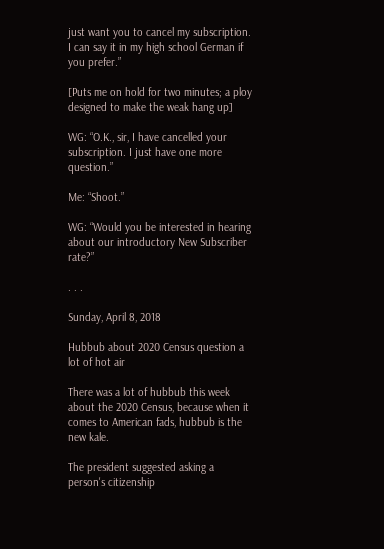just want you to cancel my subscription. I can say it in my high school German if you prefer.”

[Puts me on hold for two minutes; a ploy designed to make the weak hang up]

WG: “O.K., sir, I have cancelled your subscription. I just have one more question.”

Me: “Shoot.”

WG: “Would you be interested in hearing about our introductory New Subscriber rate?”

. . .

Sunday, April 8, 2018

Hubbub about 2020 Census question a lot of hot air

There was a lot of hubbub this week about the 2020 Census, because when it comes to American fads, hubbub is the new kale.

The president suggested asking a person's citizenship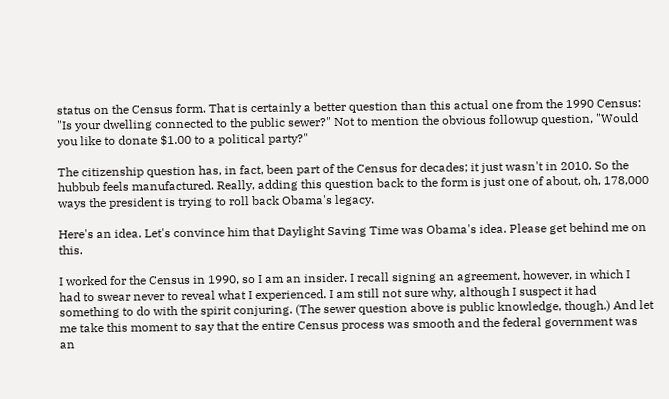status on the Census form. That is certainly a better question than this actual one from the 1990 Census: "Is your dwelling connected to the public sewer?" Not to mention the obvious followup question, "Would you like to donate $1.00 to a political party?"

The citizenship question has, in fact, been part of the Census for decades; it just wasn't in 2010. So the hubbub feels manufactured. Really, adding this question back to the form is just one of about, oh, 178,000 ways the president is trying to roll back Obama's legacy.

Here's an idea. Let's convince him that Daylight Saving Time was Obama's idea. Please get behind me on this.

I worked for the Census in 1990, so I am an insider. I recall signing an agreement, however, in which I had to swear never to reveal what I experienced. I am still not sure why, although I suspect it had something to do with the spirit conjuring. (The sewer question above is public knowledge, though.) And let me take this moment to say that the entire Census process was smooth and the federal government was an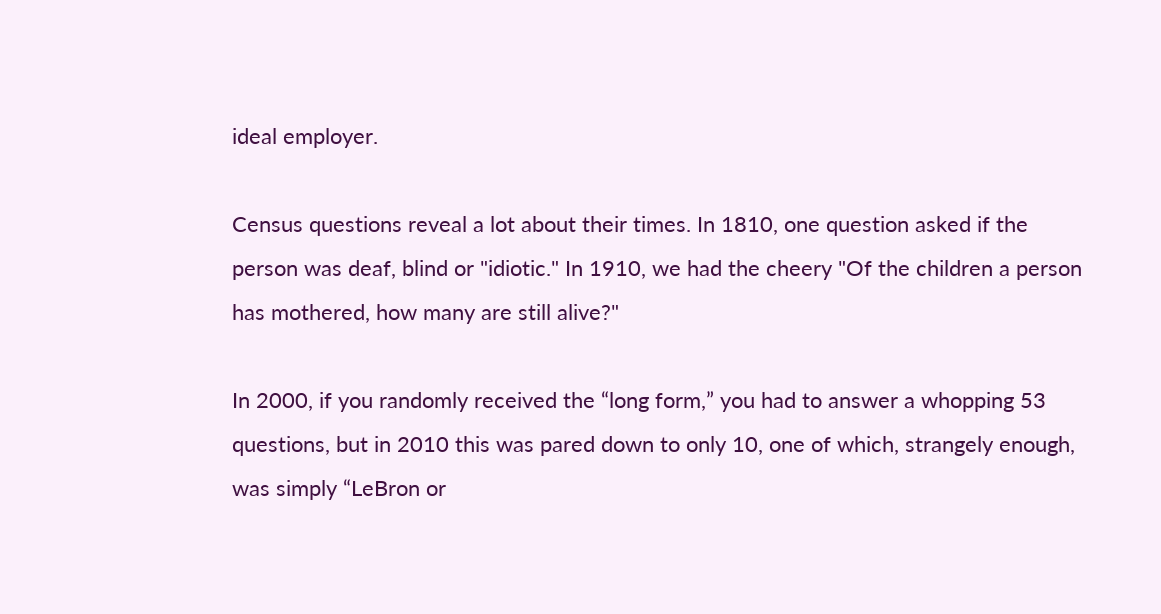ideal employer.

Census questions reveal a lot about their times. In 1810, one question asked if the person was deaf, blind or "idiotic." In 1910, we had the cheery "Of the children a person has mothered, how many are still alive?"

In 2000, if you randomly received the “long form,” you had to answer a whopping 53 questions, but in 2010 this was pared down to only 10, one of which, strangely enough, was simply “LeBron or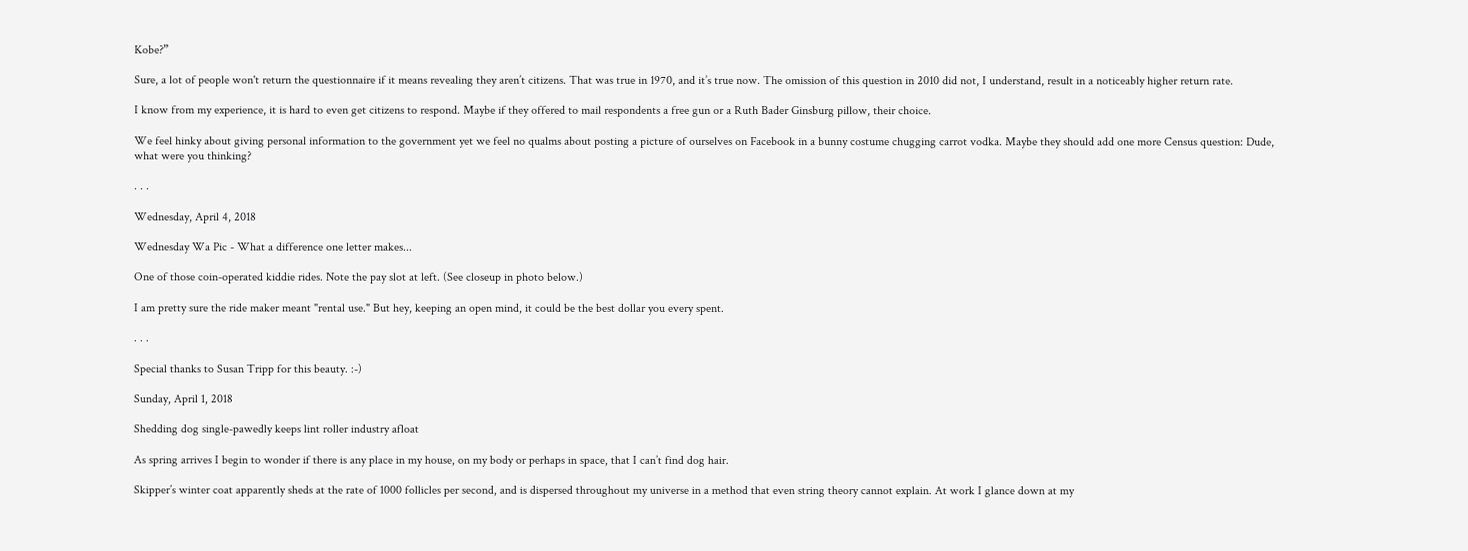Kobe?”

Sure, a lot of people won't return the questionnaire if it means revealing they aren’t citizens. That was true in 1970, and it’s true now. The omission of this question in 2010 did not, I understand, result in a noticeably higher return rate.

I know from my experience, it is hard to even get citizens to respond. Maybe if they offered to mail respondents a free gun or a Ruth Bader Ginsburg pillow, their choice.

We feel hinky about giving personal information to the government yet we feel no qualms about posting a picture of ourselves on Facebook in a bunny costume chugging carrot vodka. Maybe they should add one more Census question: Dude, what were you thinking?

. . .

Wednesday, April 4, 2018

Wednesday Wa Pic - What a difference one letter makes...

One of those coin-operated kiddie rides. Note the pay slot at left. (See closeup in photo below.)

I am pretty sure the ride maker meant "rental use." But hey, keeping an open mind, it could be the best dollar you every spent.

. . .

Special thanks to Susan Tripp for this beauty. :-)

Sunday, April 1, 2018

Shedding dog single-pawedly keeps lint roller industry afloat

As spring arrives I begin to wonder if there is any place in my house, on my body or perhaps in space, that I can’t find dog hair.

Skipper’s winter coat apparently sheds at the rate of 1000 follicles per second, and is dispersed throughout my universe in a method that even string theory cannot explain. At work I glance down at my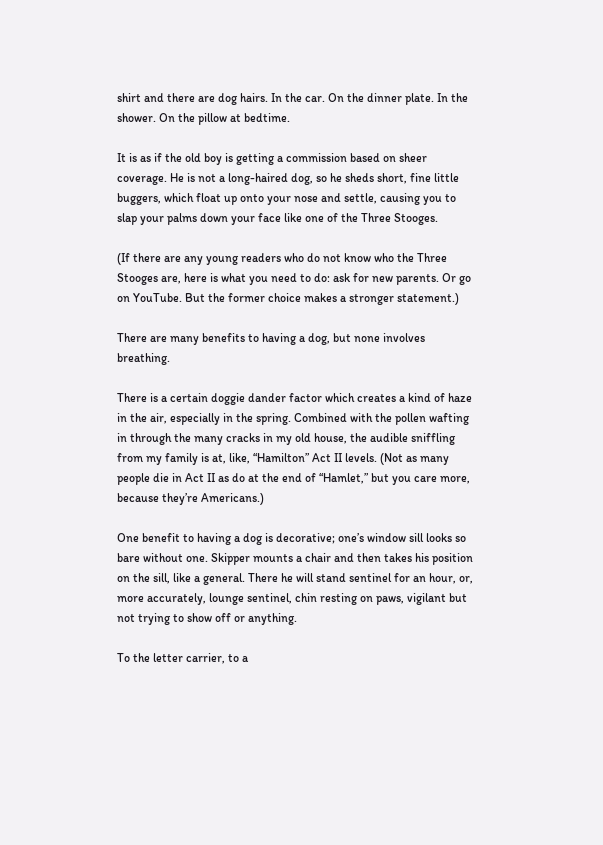shirt and there are dog hairs. In the car. On the dinner plate. In the shower. On the pillow at bedtime.

It is as if the old boy is getting a commission based on sheer coverage. He is not a long-haired dog, so he sheds short, fine little buggers, which float up onto your nose and settle, causing you to slap your palms down your face like one of the Three Stooges.

(If there are any young readers who do not know who the Three Stooges are, here is what you need to do: ask for new parents. Or go on YouTube. But the former choice makes a stronger statement.)

There are many benefits to having a dog, but none involves breathing.

There is a certain doggie dander factor which creates a kind of haze in the air, especially in the spring. Combined with the pollen wafting in through the many cracks in my old house, the audible sniffling from my family is at, like, “Hamilton” Act II levels. (Not as many people die in Act II as do at the end of “Hamlet,” but you care more, because they’re Americans.)

One benefit to having a dog is decorative; one’s window sill looks so bare without one. Skipper mounts a chair and then takes his position on the sill, like a general. There he will stand sentinel for an hour, or, more accurately, lounge sentinel, chin resting on paws, vigilant but not trying to show off or anything.

To the letter carrier, to a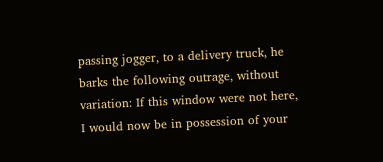passing jogger, to a delivery truck, he barks the following outrage, without variation: If this window were not here, I would now be in possession of your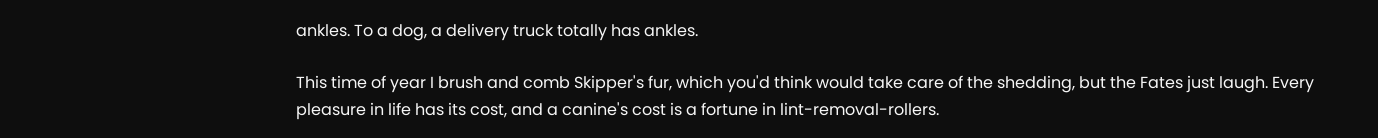ankles. To a dog, a delivery truck totally has ankles.

This time of year I brush and comb Skipper's fur, which you'd think would take care of the shedding, but the Fates just laugh. Every pleasure in life has its cost, and a canine's cost is a fortune in lint-removal-rollers.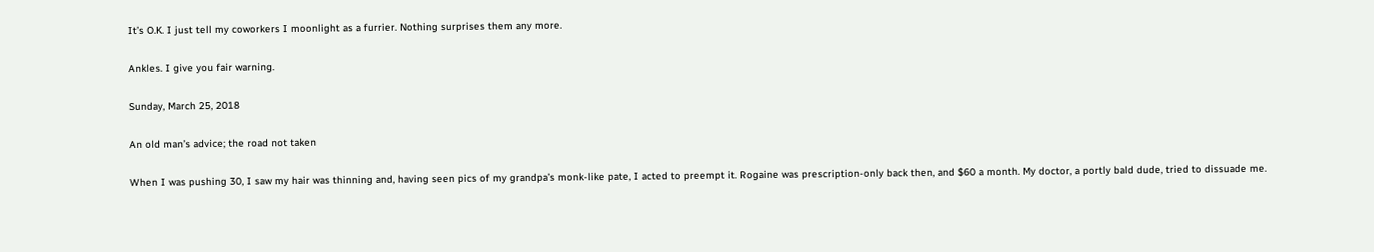It’s O.K. I just tell my coworkers I moonlight as a furrier. Nothing surprises them any more.

Ankles. I give you fair warning.

Sunday, March 25, 2018

An old man’s advice; the road not taken

When I was pushing 30, I saw my hair was thinning and, having seen pics of my grandpa’s monk-like pate, I acted to preempt it. Rogaine was prescription-only back then, and $60 a month. My doctor, a portly bald dude, tried to dissuade me.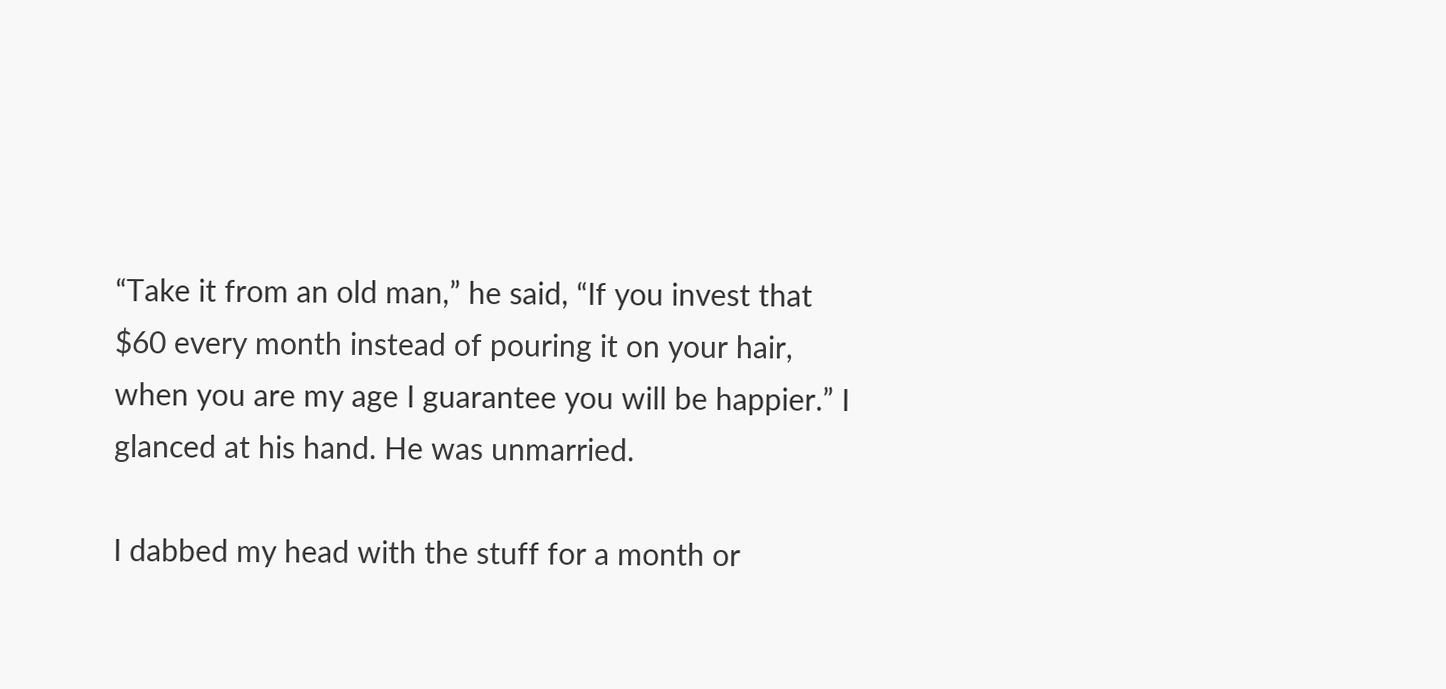“Take it from an old man,” he said, “If you invest that $60 every month instead of pouring it on your hair, when you are my age I guarantee you will be happier.” I glanced at his hand. He was unmarried.

I dabbed my head with the stuff for a month or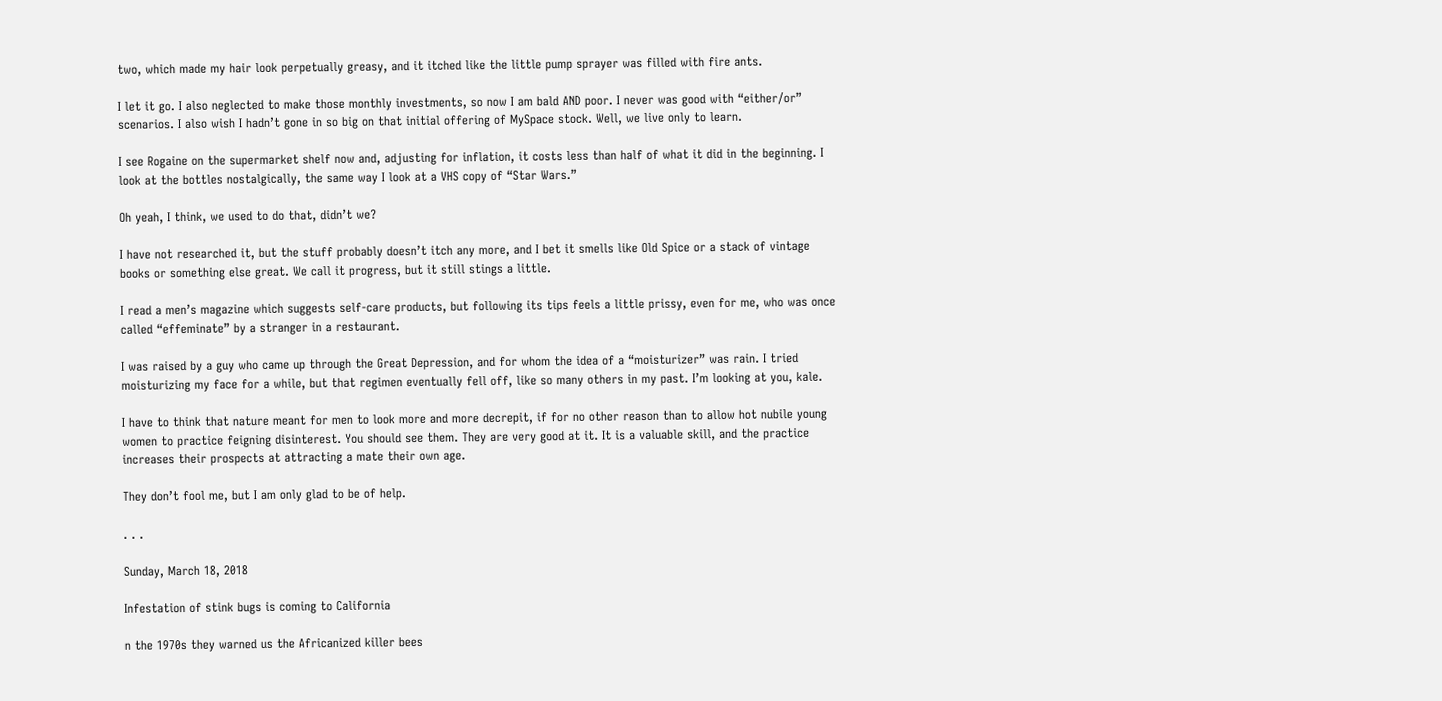two, which made my hair look perpetually greasy, and it itched like the little pump sprayer was filled with fire ants.

I let it go. I also neglected to make those monthly investments, so now I am bald AND poor. I never was good with “either/or” scenarios. I also wish I hadn’t gone in so big on that initial offering of MySpace stock. Well, we live only to learn.

I see Rogaine on the supermarket shelf now and, adjusting for inflation, it costs less than half of what it did in the beginning. I look at the bottles nostalgically, the same way I look at a VHS copy of “Star Wars.”

Oh yeah, I think, we used to do that, didn’t we?

I have not researched it, but the stuff probably doesn’t itch any more, and I bet it smells like Old Spice or a stack of vintage books or something else great. We call it progress, but it still stings a little.

I read a men’s magazine which suggests self-care products, but following its tips feels a little prissy, even for me, who was once called “effeminate” by a stranger in a restaurant.

I was raised by a guy who came up through the Great Depression, and for whom the idea of a “moisturizer” was rain. I tried moisturizing my face for a while, but that regimen eventually fell off, like so many others in my past. I’m looking at you, kale.

I have to think that nature meant for men to look more and more decrepit, if for no other reason than to allow hot nubile young women to practice feigning disinterest. You should see them. They are very good at it. It is a valuable skill, and the practice increases their prospects at attracting a mate their own age.

They don’t fool me, but I am only glad to be of help.

. . .

Sunday, March 18, 2018

Infestation of stink bugs is coming to California

n the 1970s they warned us the Africanized killer bees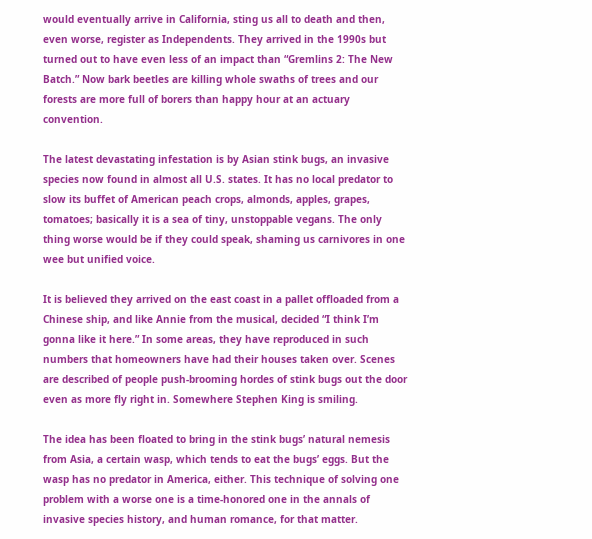would eventually arrive in California, sting us all to death and then, even worse, register as Independents. They arrived in the 1990s but turned out to have even less of an impact than “Gremlins 2: The New Batch.” Now bark beetles are killing whole swaths of trees and our forests are more full of borers than happy hour at an actuary convention.

The latest devastating infestation is by Asian stink bugs, an invasive species now found in almost all U.S. states. It has no local predator to slow its buffet of American peach crops, almonds, apples, grapes, tomatoes; basically it is a sea of tiny, unstoppable vegans. The only thing worse would be if they could speak, shaming us carnivores in one wee but unified voice.

It is believed they arrived on the east coast in a pallet offloaded from a Chinese ship, and like Annie from the musical, decided “I think I’m gonna like it here.” In some areas, they have reproduced in such numbers that homeowners have had their houses taken over. Scenes are described of people push-brooming hordes of stink bugs out the door even as more fly right in. Somewhere Stephen King is smiling.

The idea has been floated to bring in the stink bugs’ natural nemesis from Asia, a certain wasp, which tends to eat the bugs’ eggs. But the wasp has no predator in America, either. This technique of solving one problem with a worse one is a time-honored one in the annals of invasive species history, and human romance, for that matter.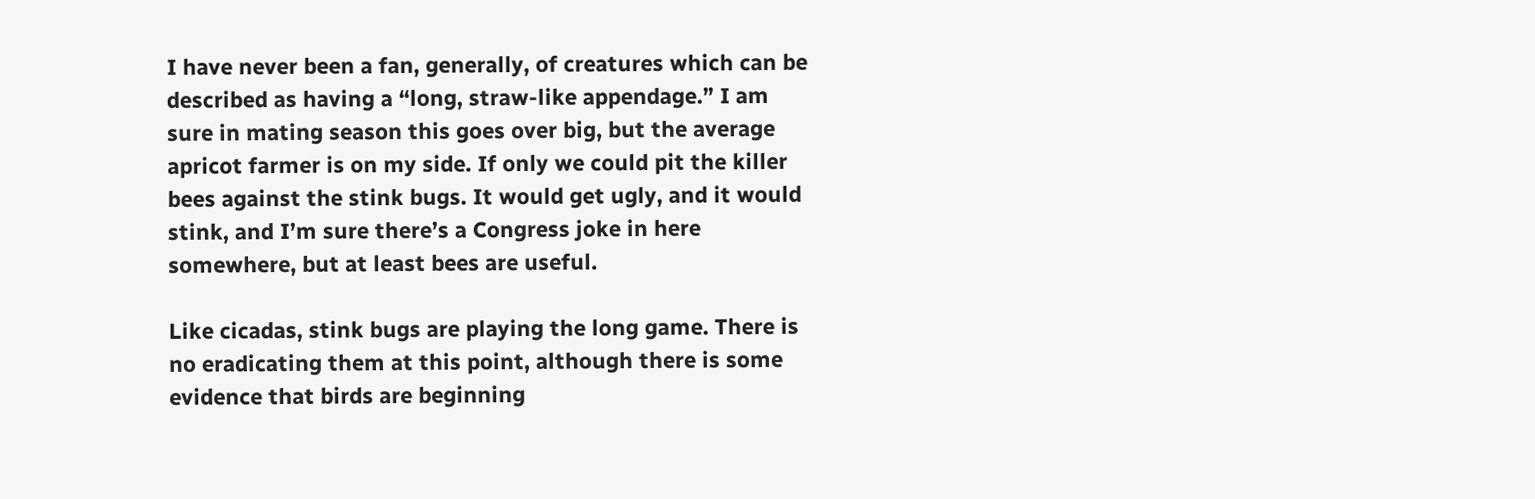I have never been a fan, generally, of creatures which can be described as having a “long, straw-like appendage.” I am sure in mating season this goes over big, but the average apricot farmer is on my side. If only we could pit the killer bees against the stink bugs. It would get ugly, and it would stink, and I’m sure there’s a Congress joke in here somewhere, but at least bees are useful.

Like cicadas, stink bugs are playing the long game. There is no eradicating them at this point, although there is some evidence that birds are beginning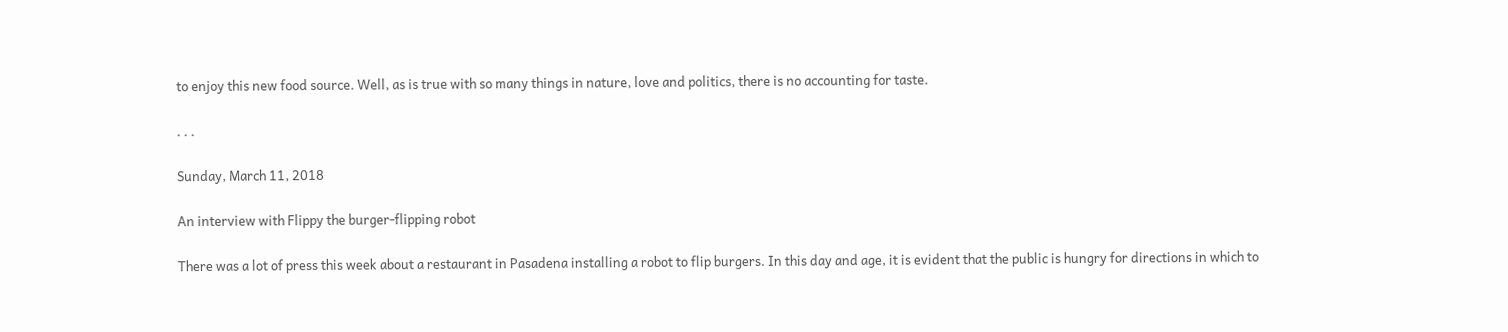to enjoy this new food source. Well, as is true with so many things in nature, love and politics, there is no accounting for taste.

. . .

Sunday, March 11, 2018

An interview with Flippy the burger-flipping robot

There was a lot of press this week about a restaurant in Pasadena installing a robot to flip burgers. In this day and age, it is evident that the public is hungry for directions in which to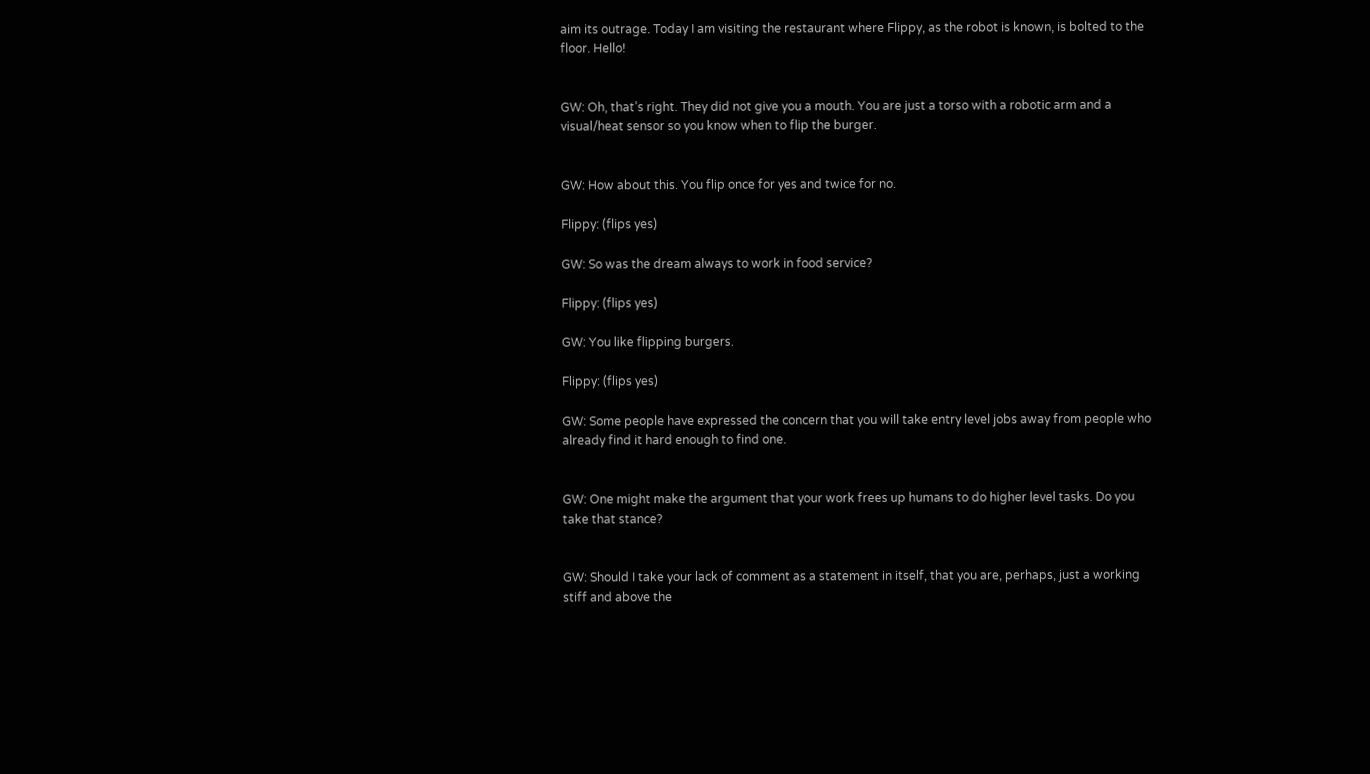aim its outrage. Today I am visiting the restaurant where Flippy, as the robot is known, is bolted to the floor. Hello!


GW: Oh, that’s right. They did not give you a mouth. You are just a torso with a robotic arm and a visual/heat sensor so you know when to flip the burger.


GW: How about this. You flip once for yes and twice for no.

Flippy: (flips yes)

GW: So was the dream always to work in food service?

Flippy: (flips yes)

GW: You like flipping burgers.

Flippy: (flips yes)

GW: Some people have expressed the concern that you will take entry level jobs away from people who already find it hard enough to find one.


GW: One might make the argument that your work frees up humans to do higher level tasks. Do you take that stance?


GW: Should I take your lack of comment as a statement in itself, that you are, perhaps, just a working stiff and above the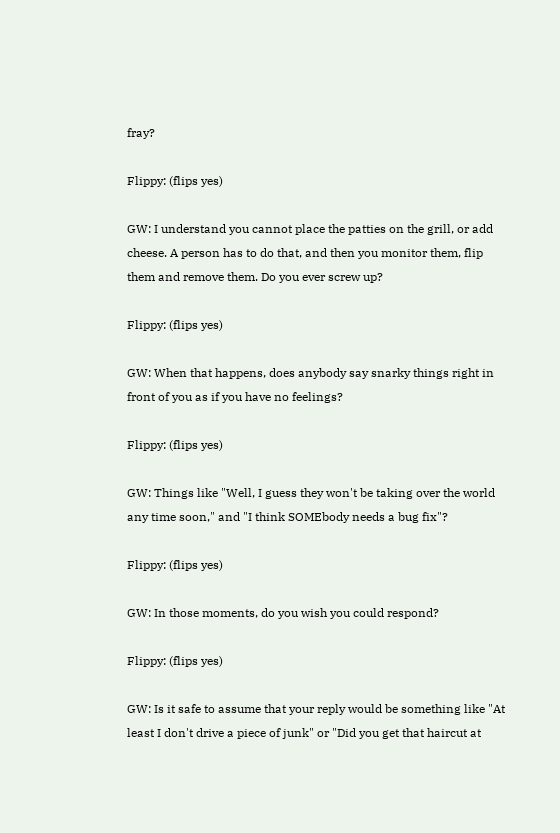fray?

Flippy: (flips yes)

GW: I understand you cannot place the patties on the grill, or add cheese. A person has to do that, and then you monitor them, flip them and remove them. Do you ever screw up?

Flippy: (flips yes)

GW: When that happens, does anybody say snarky things right in front of you as if you have no feelings?

Flippy: (flips yes)

GW: Things like "Well, I guess they won't be taking over the world any time soon," and "I think SOMEbody needs a bug fix"?

Flippy: (flips yes)

GW: In those moments, do you wish you could respond?

Flippy: (flips yes)

GW: Is it safe to assume that your reply would be something like "At least I don't drive a piece of junk" or "Did you get that haircut at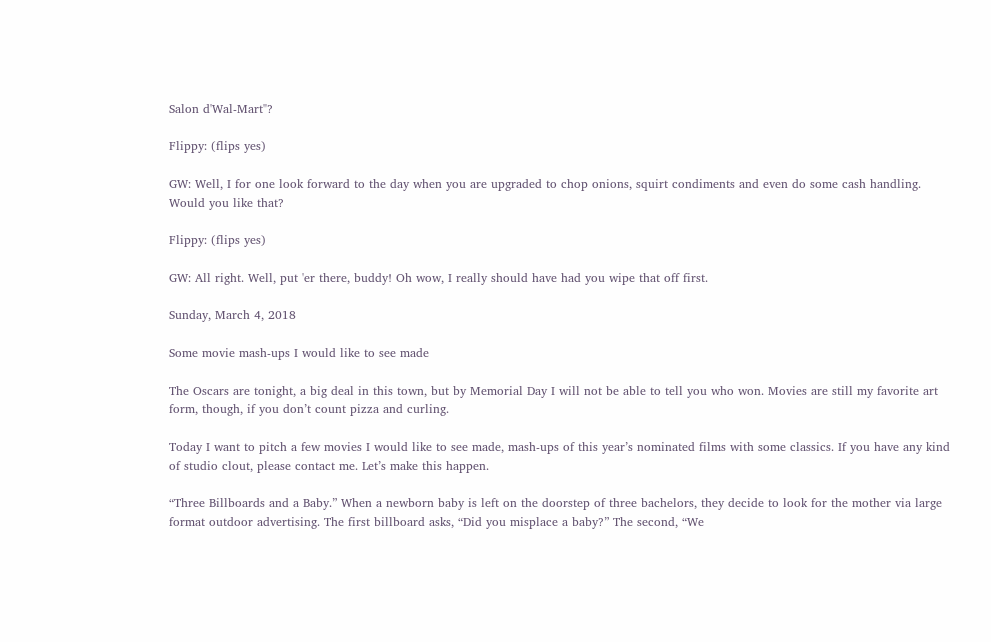Salon d'Wal-Mart"?

Flippy: (flips yes)

GW: Well, I for one look forward to the day when you are upgraded to chop onions, squirt condiments and even do some cash handling. Would you like that?

Flippy: (flips yes)

GW: All right. Well, put 'er there, buddy! Oh wow, I really should have had you wipe that off first.

Sunday, March 4, 2018

Some movie mash-ups I would like to see made

The Oscars are tonight, a big deal in this town, but by Memorial Day I will not be able to tell you who won. Movies are still my favorite art form, though, if you don’t count pizza and curling.

Today I want to pitch a few movies I would like to see made, mash-ups of this year’s nominated films with some classics. If you have any kind of studio clout, please contact me. Let’s make this happen.

“Three Billboards and a Baby.” When a newborn baby is left on the doorstep of three bachelors, they decide to look for the mother via large format outdoor advertising. The first billboard asks, “Did you misplace a baby?” The second, “We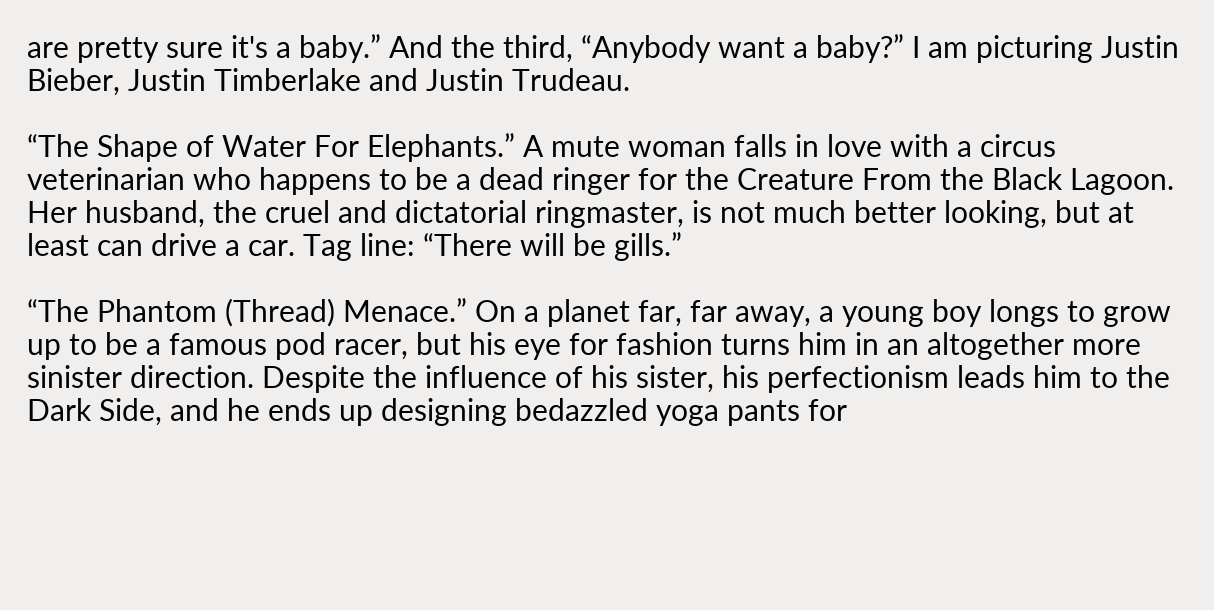are pretty sure it's a baby.” And the third, “Anybody want a baby?” I am picturing Justin Bieber, Justin Timberlake and Justin Trudeau.

“The Shape of Water For Elephants.” A mute woman falls in love with a circus veterinarian who happens to be a dead ringer for the Creature From the Black Lagoon. Her husband, the cruel and dictatorial ringmaster, is not much better looking, but at least can drive a car. Tag line: “There will be gills.”

“The Phantom (Thread) Menace.” On a planet far, far away, a young boy longs to grow up to be a famous pod racer, but his eye for fashion turns him in an altogether more sinister direction. Despite the influence of his sister, his perfectionism leads him to the Dark Side, and he ends up designing bedazzled yoga pants for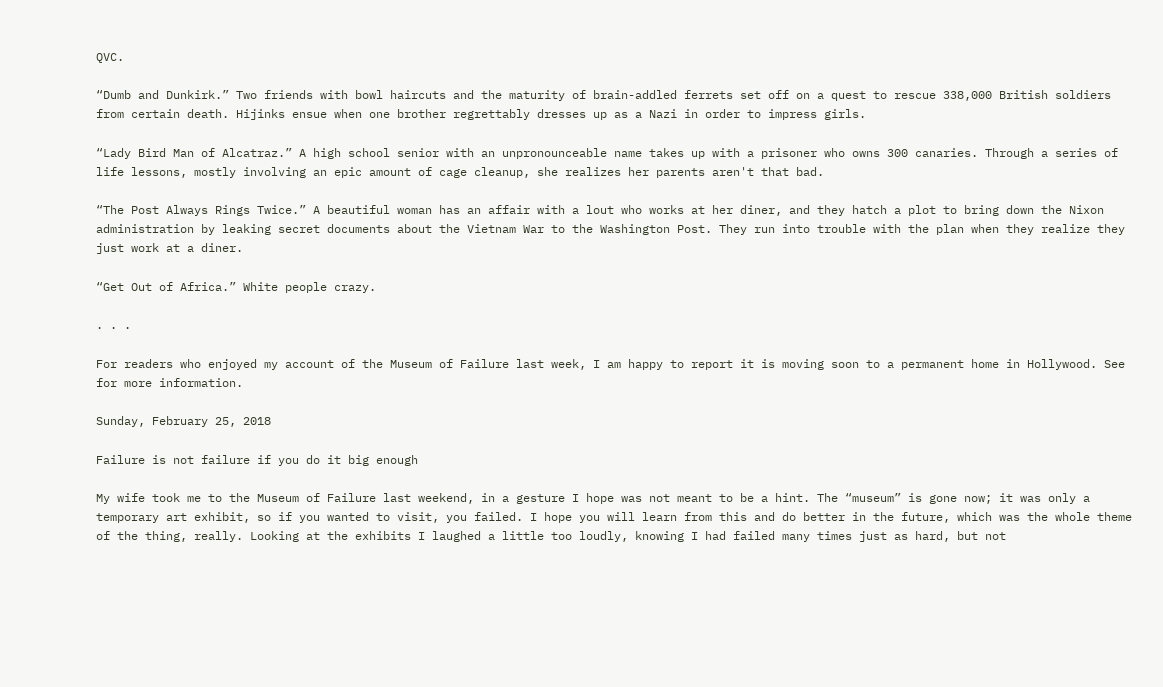QVC.

“Dumb and Dunkirk.” Two friends with bowl haircuts and the maturity of brain-addled ferrets set off on a quest to rescue 338,000 British soldiers from certain death. Hijinks ensue when one brother regrettably dresses up as a Nazi in order to impress girls.

“Lady Bird Man of Alcatraz.” A high school senior with an unpronounceable name takes up with a prisoner who owns 300 canaries. Through a series of life lessons, mostly involving an epic amount of cage cleanup, she realizes her parents aren't that bad.

“The Post Always Rings Twice.” A beautiful woman has an affair with a lout who works at her diner, and they hatch a plot to bring down the Nixon administration by leaking secret documents about the Vietnam War to the Washington Post. They run into trouble with the plan when they realize they just work at a diner.

“Get Out of Africa.” White people crazy.

. . .

For readers who enjoyed my account of the Museum of Failure last week, I am happy to report it is moving soon to a permanent home in Hollywood. See for more information.

Sunday, February 25, 2018

Failure is not failure if you do it big enough

My wife took me to the Museum of Failure last weekend, in a gesture I hope was not meant to be a hint. The “museum” is gone now; it was only a temporary art exhibit, so if you wanted to visit, you failed. I hope you will learn from this and do better in the future, which was the whole theme of the thing, really. Looking at the exhibits I laughed a little too loudly, knowing I had failed many times just as hard, but not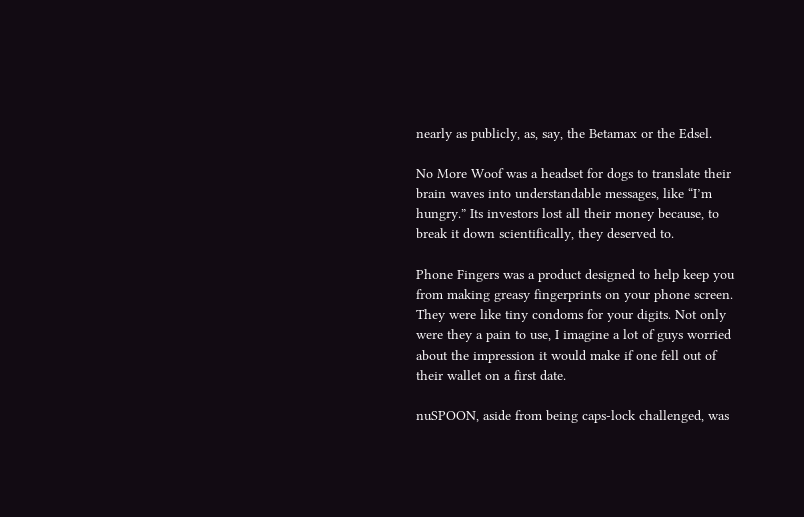nearly as publicly, as, say, the Betamax or the Edsel.

No More Woof was a headset for dogs to translate their brain waves into understandable messages, like “I’m hungry.” Its investors lost all their money because, to break it down scientifically, they deserved to.

Phone Fingers was a product designed to help keep you from making greasy fingerprints on your phone screen. They were like tiny condoms for your digits. Not only were they a pain to use, I imagine a lot of guys worried about the impression it would make if one fell out of their wallet on a first date.

nuSPOON, aside from being caps-lock challenged, was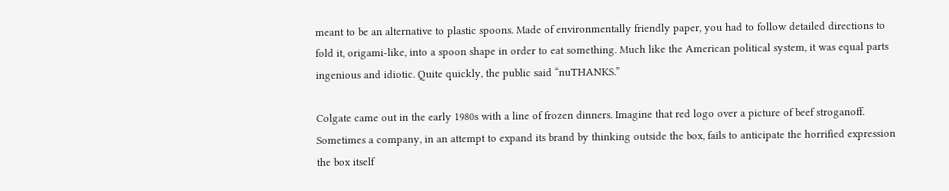meant to be an alternative to plastic spoons. Made of environmentally friendly paper, you had to follow detailed directions to fold it, origami-like, into a spoon shape in order to eat something. Much like the American political system, it was equal parts ingenious and idiotic. Quite quickly, the public said “nuTHANKS.”

Colgate came out in the early 1980s with a line of frozen dinners. Imagine that red logo over a picture of beef stroganoff. Sometimes a company, in an attempt to expand its brand by thinking outside the box, fails to anticipate the horrified expression the box itself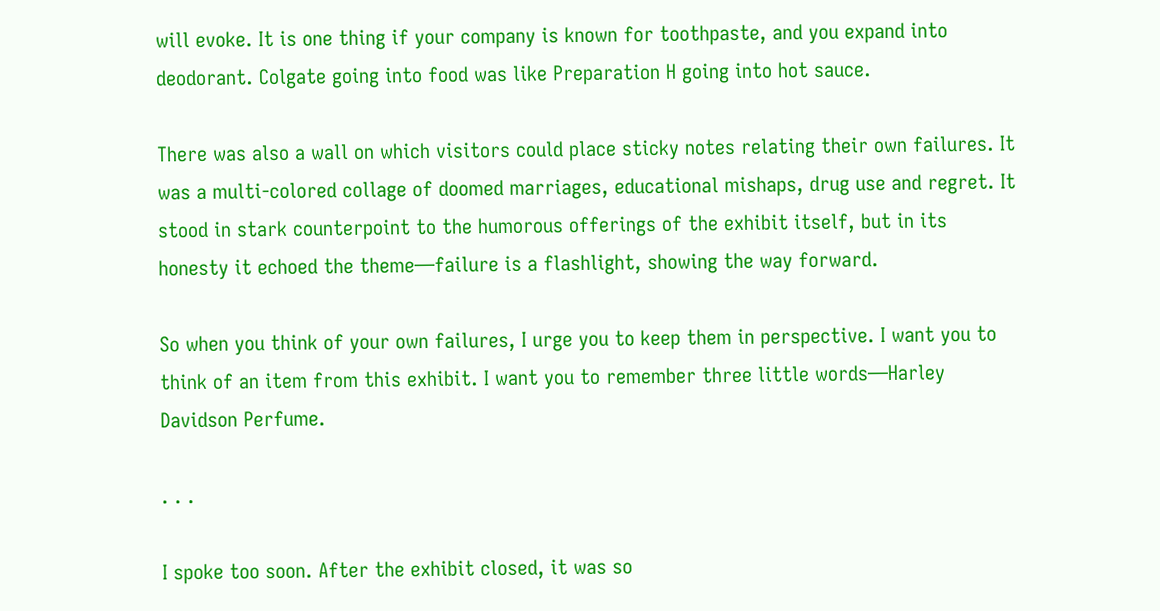will evoke. It is one thing if your company is known for toothpaste, and you expand into deodorant. Colgate going into food was like Preparation H going into hot sauce.

There was also a wall on which visitors could place sticky notes relating their own failures. It was a multi-colored collage of doomed marriages, educational mishaps, drug use and regret. It stood in stark counterpoint to the humorous offerings of the exhibit itself, but in its honesty it echoed the theme—failure is a flashlight, showing the way forward.

So when you think of your own failures, I urge you to keep them in perspective. I want you to think of an item from this exhibit. I want you to remember three little words—Harley Davidson Perfume.

. . .

I spoke too soon. After the exhibit closed, it was so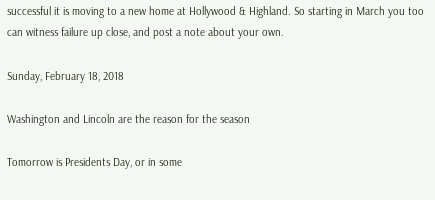successful it is moving to a new home at Hollywood & Highland. So starting in March you too can witness failure up close, and post a note about your own.

Sunday, February 18, 2018

Washington and Lincoln are the reason for the season

Tomorrow is Presidents Day, or in some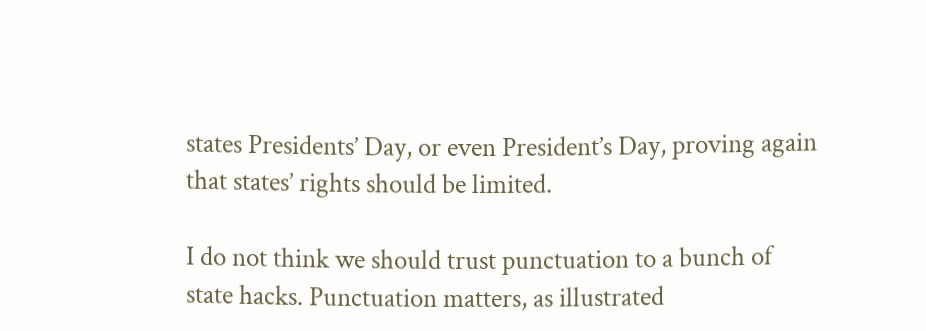states Presidents’ Day, or even President’s Day, proving again that states’ rights should be limited.

I do not think we should trust punctuation to a bunch of state hacks. Punctuation matters, as illustrated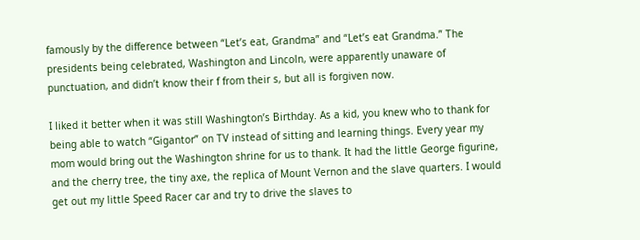famously by the difference between “Let’s eat, Grandma” and “Let’s eat Grandma.” The presidents being celebrated, Washington and Lincoln, were apparently unaware of punctuation, and didn’t know their f from their s, but all is forgiven now.

I liked it better when it was still Washington’s Birthday. As a kid, you knew who to thank for being able to watch “Gigantor” on TV instead of sitting and learning things. Every year my mom would bring out the Washington shrine for us to thank. It had the little George figurine, and the cherry tree, the tiny axe, the replica of Mount Vernon and the slave quarters. I would get out my little Speed Racer car and try to drive the slaves to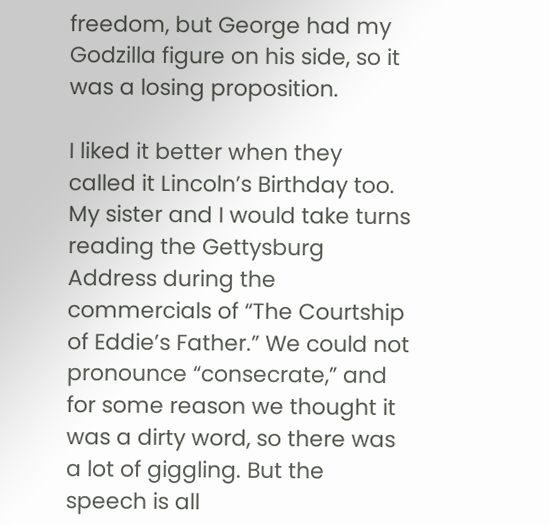freedom, but George had my Godzilla figure on his side, so it was a losing proposition.

I liked it better when they called it Lincoln’s Birthday too. My sister and I would take turns reading the Gettysburg Address during the commercials of “The Courtship of Eddie’s Father.” We could not pronounce “consecrate,” and for some reason we thought it was a dirty word, so there was a lot of giggling. But the speech is all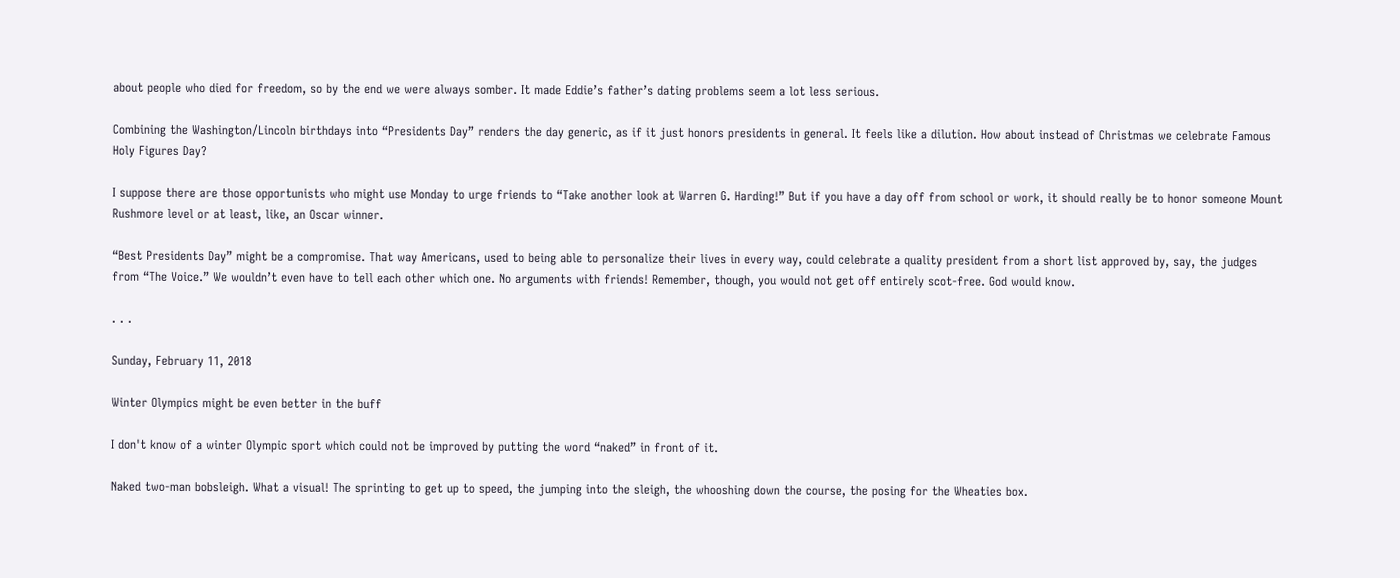about people who died for freedom, so by the end we were always somber. It made Eddie’s father’s dating problems seem a lot less serious.

Combining the Washington/Lincoln birthdays into “Presidents Day” renders the day generic, as if it just honors presidents in general. It feels like a dilution. How about instead of Christmas we celebrate Famous Holy Figures Day?

I suppose there are those opportunists who might use Monday to urge friends to “Take another look at Warren G. Harding!” But if you have a day off from school or work, it should really be to honor someone Mount Rushmore level or at least, like, an Oscar winner.

“Best Presidents Day” might be a compromise. That way Americans, used to being able to personalize their lives in every way, could celebrate a quality president from a short list approved by, say, the judges from “The Voice.” We wouldn’t even have to tell each other which one. No arguments with friends! Remember, though, you would not get off entirely scot-free. God would know.

. . .

Sunday, February 11, 2018

Winter Olympics might be even better in the buff

I don't know of a winter Olympic sport which could not be improved by putting the word “naked” in front of it.

Naked two-man bobsleigh. What a visual! The sprinting to get up to speed, the jumping into the sleigh, the whooshing down the course, the posing for the Wheaties box.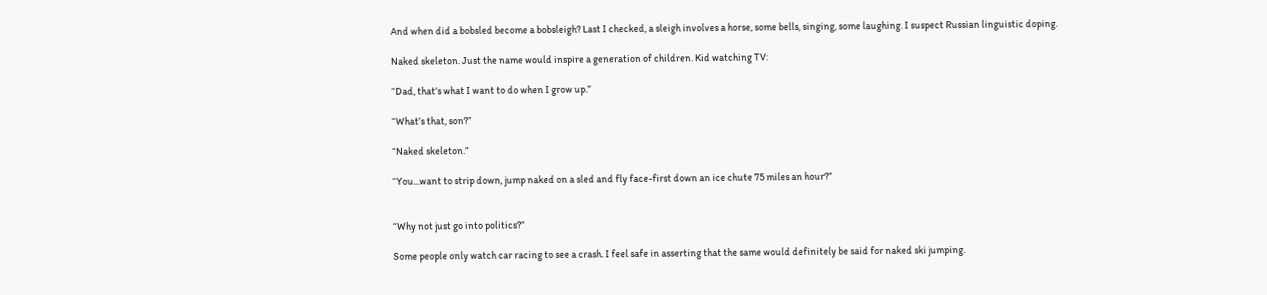And when did a bobsled become a bobsleigh? Last I checked, a sleigh involves a horse, some bells, singing, some laughing. I suspect Russian linguistic doping.

Naked skeleton. Just the name would inspire a generation of children. Kid watching TV:

“Dad, that’s what I want to do when I grow up.”

“What’s that, son?”

“Naked skeleton.”

“You...want to strip down, jump naked on a sled and fly face-first down an ice chute 75 miles an hour?”


“Why not just go into politics?”

Some people only watch car racing to see a crash. I feel safe in asserting that the same would definitely be said for naked ski jumping.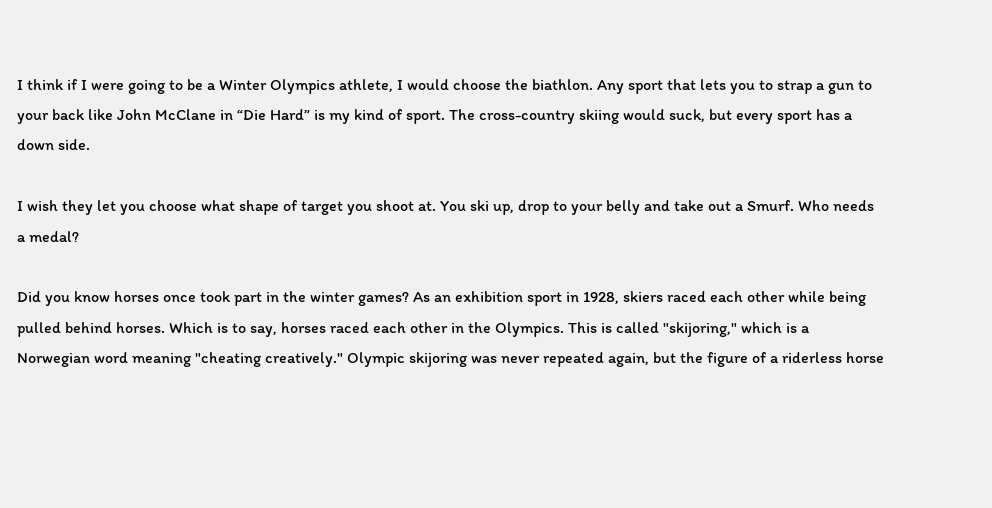I think if I were going to be a Winter Olympics athlete, I would choose the biathlon. Any sport that lets you to strap a gun to your back like John McClane in “Die Hard” is my kind of sport. The cross-country skiing would suck, but every sport has a down side.

I wish they let you choose what shape of target you shoot at. You ski up, drop to your belly and take out a Smurf. Who needs a medal?

Did you know horses once took part in the winter games? As an exhibition sport in 1928, skiers raced each other while being pulled behind horses. Which is to say, horses raced each other in the Olympics. This is called "skijoring," which is a Norwegian word meaning "cheating creatively." Olympic skijoring was never repeated again, but the figure of a riderless horse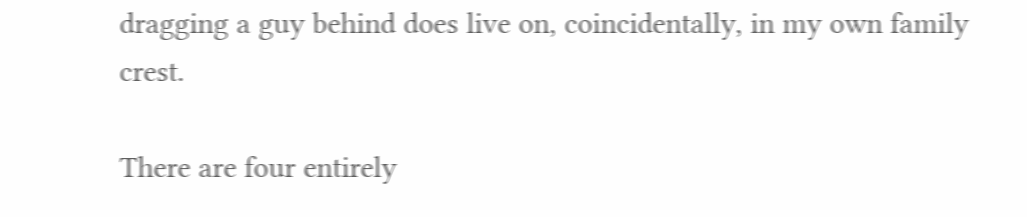dragging a guy behind does live on, coincidentally, in my own family crest.

There are four entirely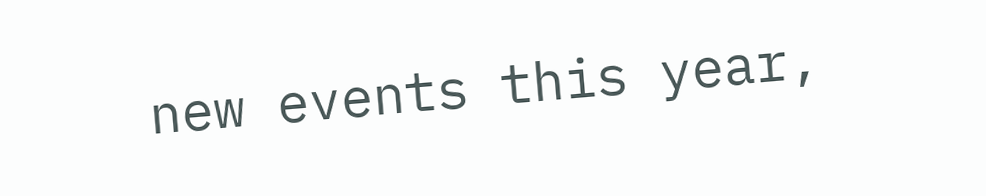new events this year,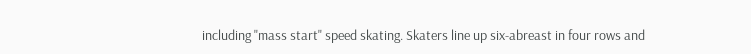including "mass start" speed skating. Skaters line up six-abreast in four rows and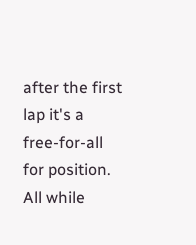after the first lap it's a free-for-all for position. All while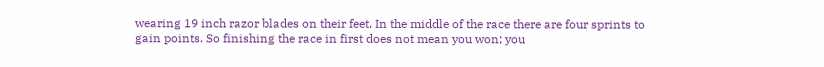wearing 19 inch razor blades on their feet. In the middle of the race there are four sprints to gain points. So finishing the race in first does not mean you won; you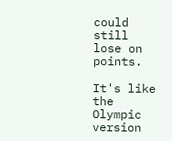could still lose on points.

It's like the Olympic version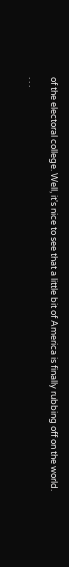of the electoral college. Well, it's nice to see that a little bit of America is finally rubbing off on the world.

. . .